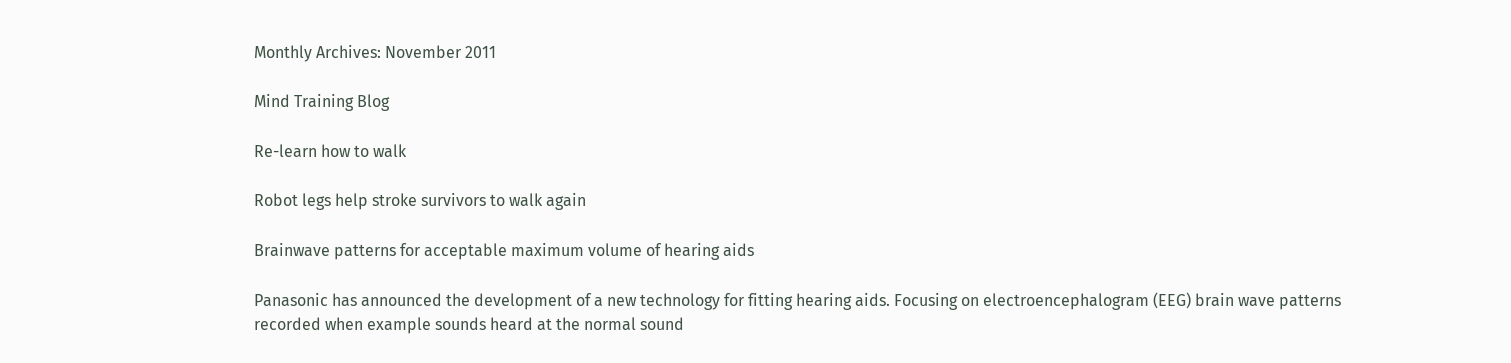Monthly Archives: November 2011

Mind Training Blog

Re-learn how to walk

Robot legs help stroke survivors to walk again

Brainwave patterns for acceptable maximum volume of hearing aids

Panasonic has announced the development of a new technology for fitting hearing aids. Focusing on electroencephalogram (EEG) brain wave patterns recorded when example sounds heard at the normal sound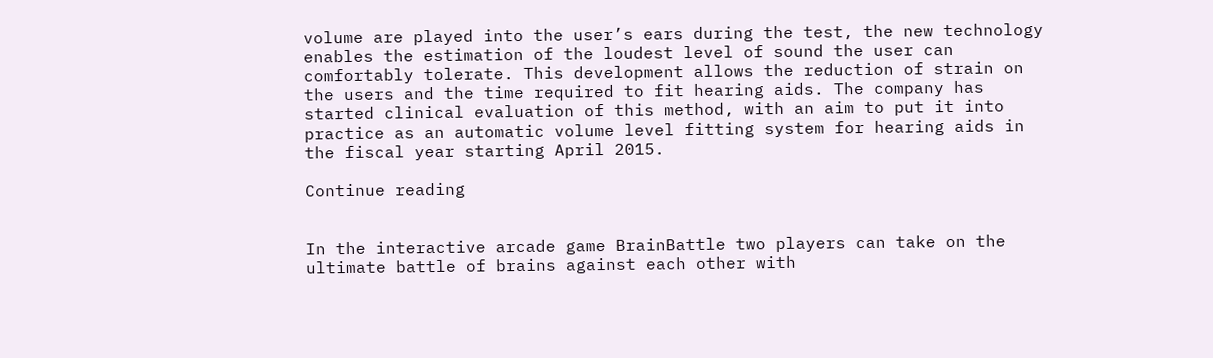volume are played into the user’s ears during the test, the new technology enables the estimation of the loudest level of sound the user can comfortably tolerate. This development allows the reduction of strain on the users and the time required to fit hearing aids. The company has started clinical evaluation of this method, with an aim to put it into practice as an automatic volume level fitting system for hearing aids in the fiscal year starting April 2015.

Continue reading


In the interactive arcade game BrainBattle two players can take on the ultimate battle of brains against each other with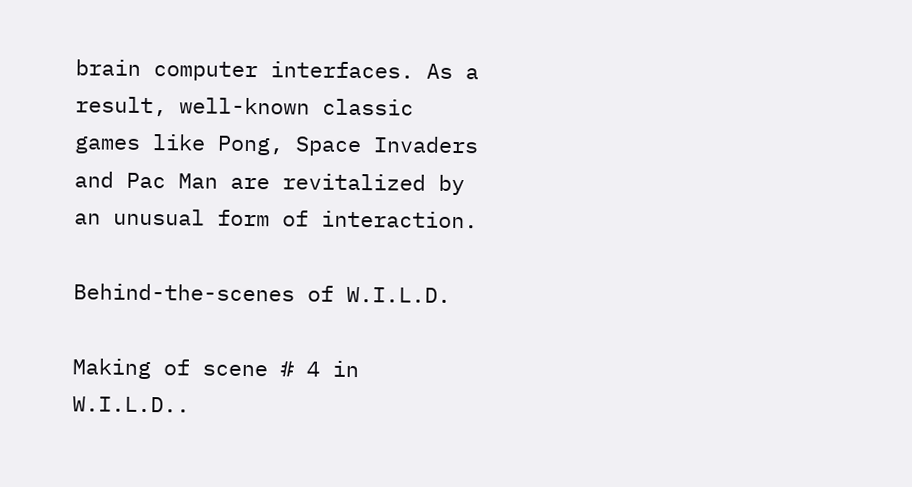brain computer interfaces. As a result, well-known classic games like Pong, Space Invaders and Pac Man are revitalized by an unusual form of interaction.

Behind-the-scenes of W.I.L.D.

Making of scene # 4 in W.I.L.D..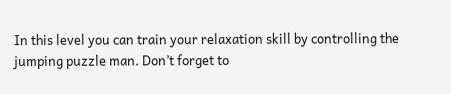In this level you can train your relaxation skill by controlling the jumping puzzle man. Don’t forget to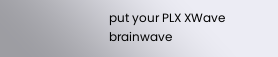put your PLX XWave brainwave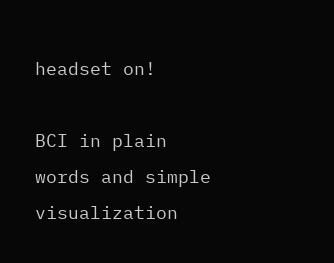headset on!

BCI in plain words and simple visualization